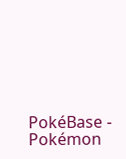PokéBase - Pokémon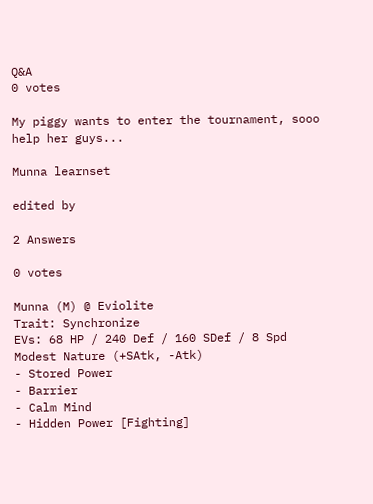Q&A
0 votes

My piggy wants to enter the tournament, sooo help her guys...

Munna learnset

edited by

2 Answers

0 votes

Munna (M) @ Eviolite
Trait: Synchronize
EVs: 68 HP / 240 Def / 160 SDef / 8 Spd
Modest Nature (+SAtk, -Atk)
- Stored Power
- Barrier
- Calm Mind
- Hidden Power [Fighting]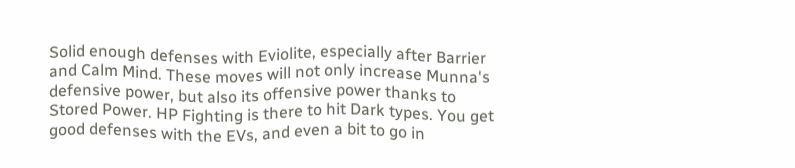Solid enough defenses with Eviolite, especially after Barrier and Calm Mind. These moves will not only increase Munna's defensive power, but also its offensive power thanks to Stored Power. HP Fighting is there to hit Dark types. You get good defenses with the EVs, and even a bit to go in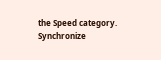the Speed category. Synchronize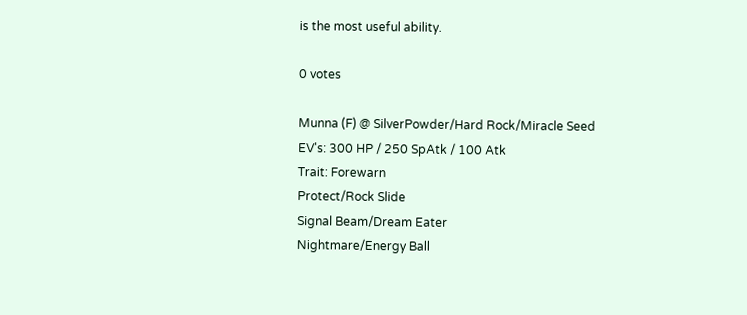is the most useful ability.

0 votes

Munna (F) @ SilverPowder/Hard Rock/Miracle Seed
EV's: 300 HP / 250 SpAtk / 100 Atk
Trait: Forewarn
Protect/Rock Slide
Signal Beam/Dream Eater
Nightmare/Energy Ball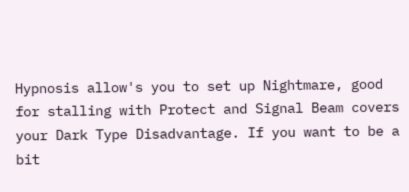Hypnosis allow's you to set up Nightmare, good for stalling with Protect and Signal Beam covers your Dark Type Disadvantage. If you want to be a bit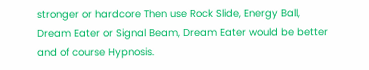stronger or hardcore Then use Rock Slide, Energy Ball, Dream Eater or Signal Beam, Dream Eater would be better and of course Hypnosis.